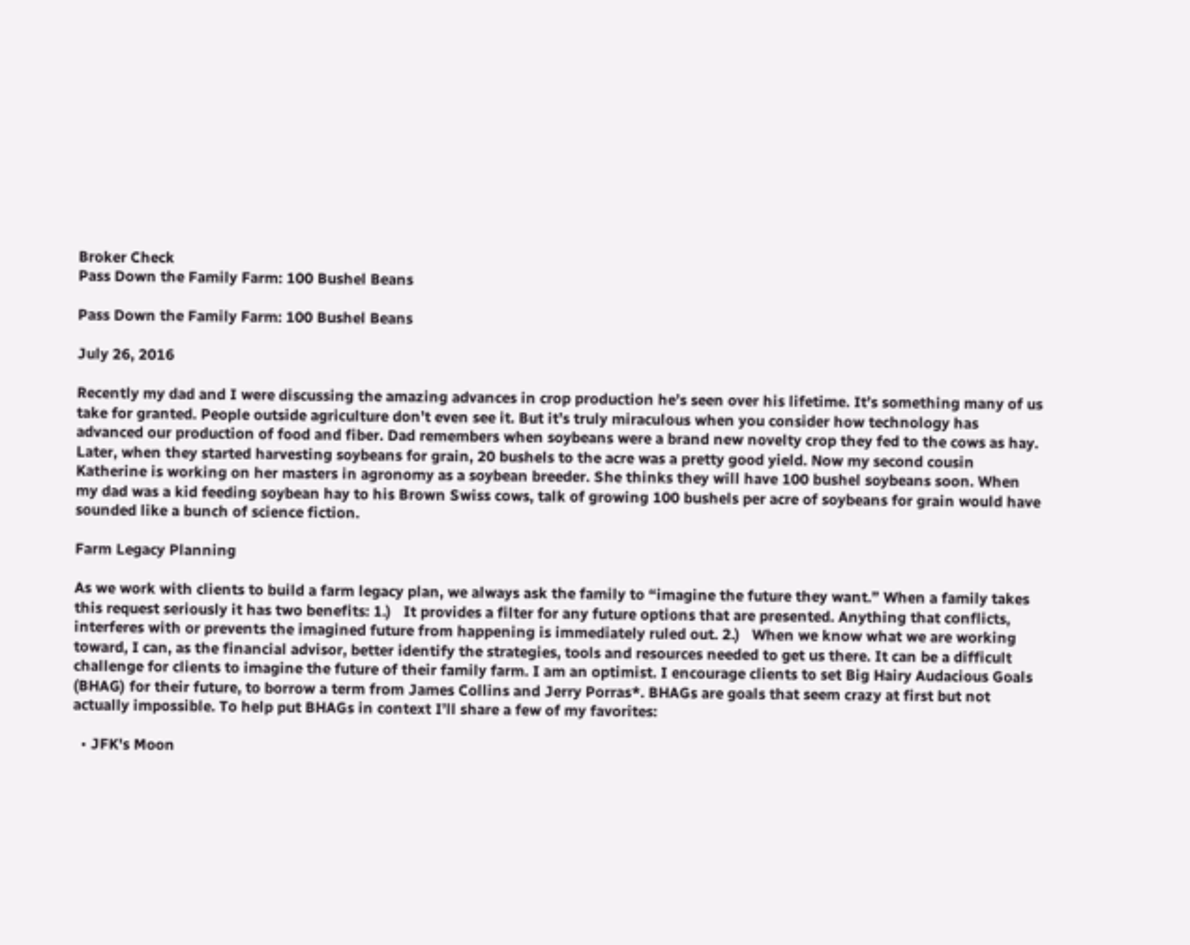Broker Check
Pass Down the Family Farm: 100 Bushel Beans

Pass Down the Family Farm: 100 Bushel Beans

July 26, 2016

Recently my dad and I were discussing the amazing advances in crop production he’s seen over his lifetime. It’s something many of us take for granted. People outside agriculture don’t even see it. But it’s truly miraculous when you consider how technology has advanced our production of food and fiber. Dad remembers when soybeans were a brand new novelty crop they fed to the cows as hay. Later, when they started harvesting soybeans for grain, 20 bushels to the acre was a pretty good yield. Now my second cousin Katherine is working on her masters in agronomy as a soybean breeder. She thinks they will have 100 bushel soybeans soon. When my dad was a kid feeding soybean hay to his Brown Swiss cows, talk of growing 100 bushels per acre of soybeans for grain would have sounded like a bunch of science fiction.

Farm Legacy Planning

As we work with clients to build a farm legacy plan, we always ask the family to “imagine the future they want.” When a family takes this request seriously it has two benefits: 1.)   It provides a filter for any future options that are presented. Anything that conflicts, interferes with or prevents the imagined future from happening is immediately ruled out. 2.)   When we know what we are working toward, I can, as the financial advisor, better identify the strategies, tools and resources needed to get us there. It can be a difficult challenge for clients to imagine the future of their family farm. I am an optimist. I encourage clients to set Big Hairy Audacious Goals (BHAG) for their future, to borrow a term from James Collins and Jerry Porras*. BHAGs are goals that seem crazy at first but not actually impossible. To help put BHAGs in context I’ll share a few of my favorites:

  • JFK's Moon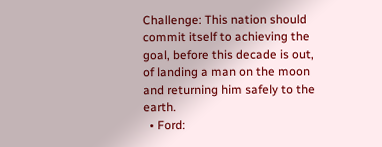Challenge: This nation should commit itself to achieving the goal, before this decade is out, of landing a man on the moon and returning him safely to the earth.
  • Ford: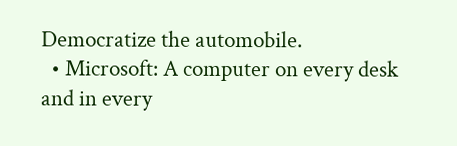Democratize the automobile.
  • Microsoft: A computer on every desk and in every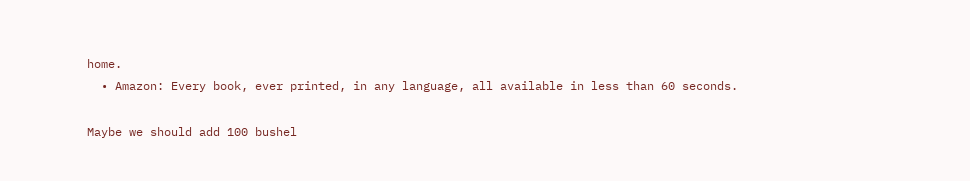home.
  • Amazon: Every book, ever printed, in any language, all available in less than 60 seconds.

Maybe we should add 100 bushel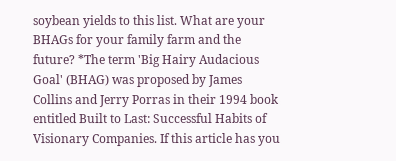soybean yields to this list. What are your BHAGs for your family farm and the future? *The term 'Big Hairy Audacious Goal' (BHAG) was proposed by James Collins and Jerry Porras in their 1994 book entitled Built to Last: Successful Habits of Visionary Companies. If this article has you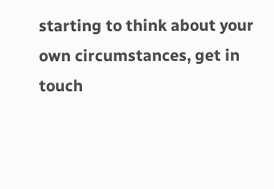starting to think about your own circumstances, get in touch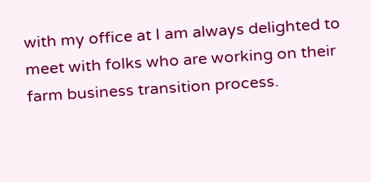with my office at I am always delighted to meet with folks who are working on their farm business transition process.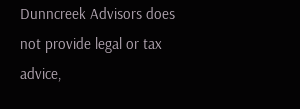Dunncreek Advisors does not provide legal or tax advice,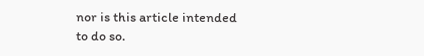nor is this article intended to do so.